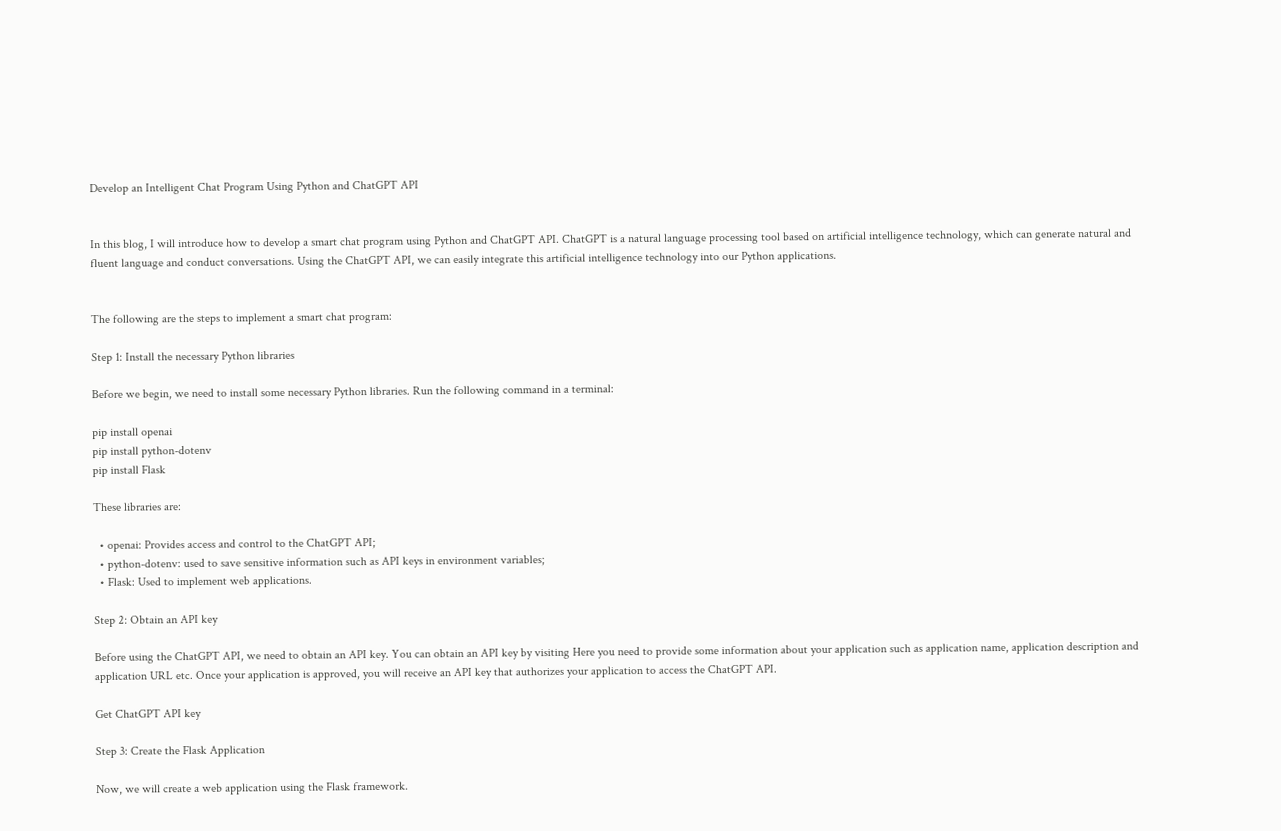Develop an Intelligent Chat Program Using Python and ChatGPT API


In this blog, I will introduce how to develop a smart chat program using Python and ChatGPT API. ChatGPT is a natural language processing tool based on artificial intelligence technology, which can generate natural and fluent language and conduct conversations. Using the ChatGPT API, we can easily integrate this artificial intelligence technology into our Python applications.


The following are the steps to implement a smart chat program:

Step 1: Install the necessary Python libraries

Before we begin, we need to install some necessary Python libraries. Run the following command in a terminal:

pip install openai
pip install python-dotenv
pip install Flask

These libraries are:

  • openai: Provides access and control to the ChatGPT API;
  • python-dotenv: used to save sensitive information such as API keys in environment variables;
  • Flask: Used to implement web applications.

Step 2: Obtain an API key

Before using the ChatGPT API, we need to obtain an API key. You can obtain an API key by visiting Here you need to provide some information about your application such as application name, application description and application URL etc. Once your application is approved, you will receive an API key that authorizes your application to access the ChatGPT API.

Get ChatGPT API key

Step 3: Create the Flask Application

Now, we will create a web application using the Flask framework.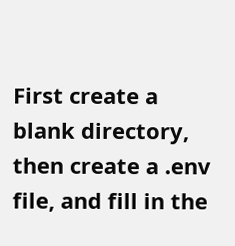First create a blank directory, then create a .env file, and fill in the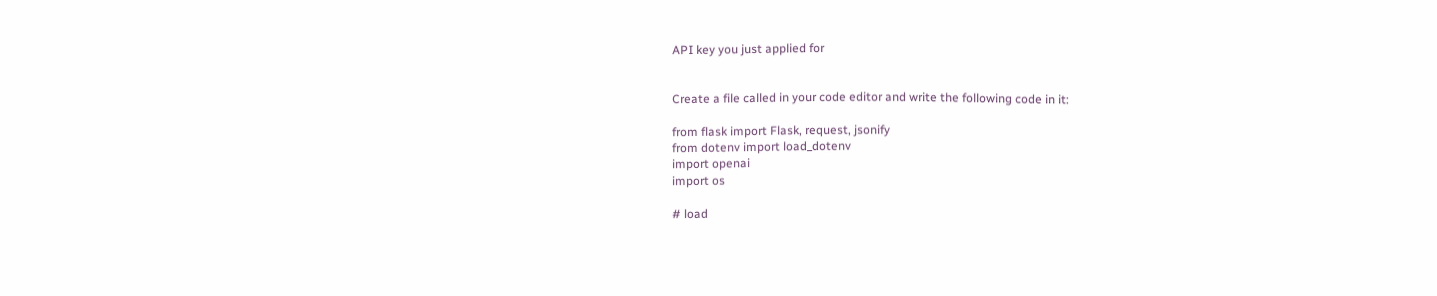API key you just applied for


Create a file called in your code editor and write the following code in it:

from flask import Flask, request, jsonify
from dotenv import load_dotenv
import openai
import os

# load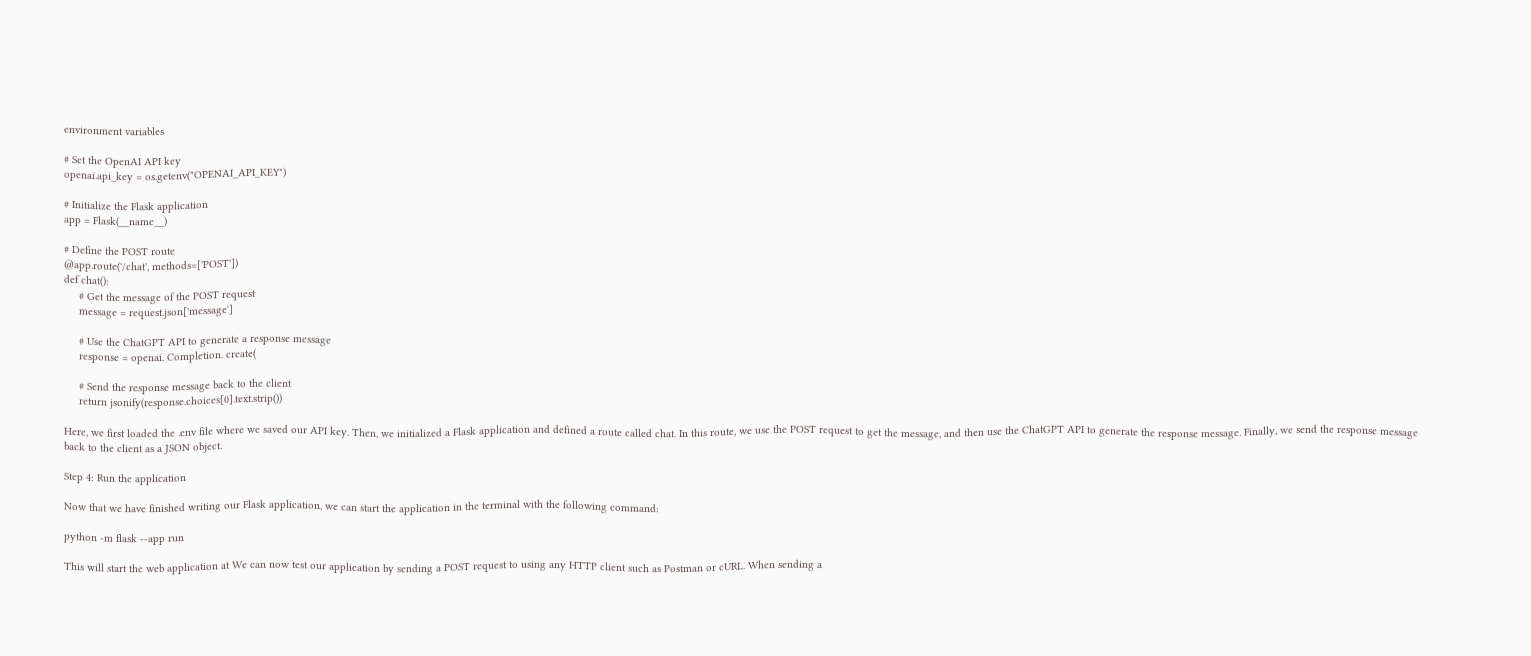environment variables

# Set the OpenAI API key
openai.api_key = os.getenv("OPENAI_API_KEY")

# Initialize the Flask application
app = Flask(__name__)

# Define the POST route
@app.route('/chat', methods=['POST'])
def chat():
     # Get the message of the POST request
     message = request.json['message']

     # Use the ChatGPT API to generate a response message
     response = openai. Completion. create(

     # Send the response message back to the client
     return jsonify(response.choices[0].text.strip())

Here, we first loaded the .env file where we saved our API key. Then, we initialized a Flask application and defined a route called chat. In this route, we use the POST request to get the message, and then use the ChatGPT API to generate the response message. Finally, we send the response message back to the client as a JSON object.

Step 4: Run the application

Now that we have finished writing our Flask application, we can start the application in the terminal with the following command:

python -m flask --app run

This will start the web application at We can now test our application by sending a POST request to using any HTTP client such as Postman or cURL. When sending a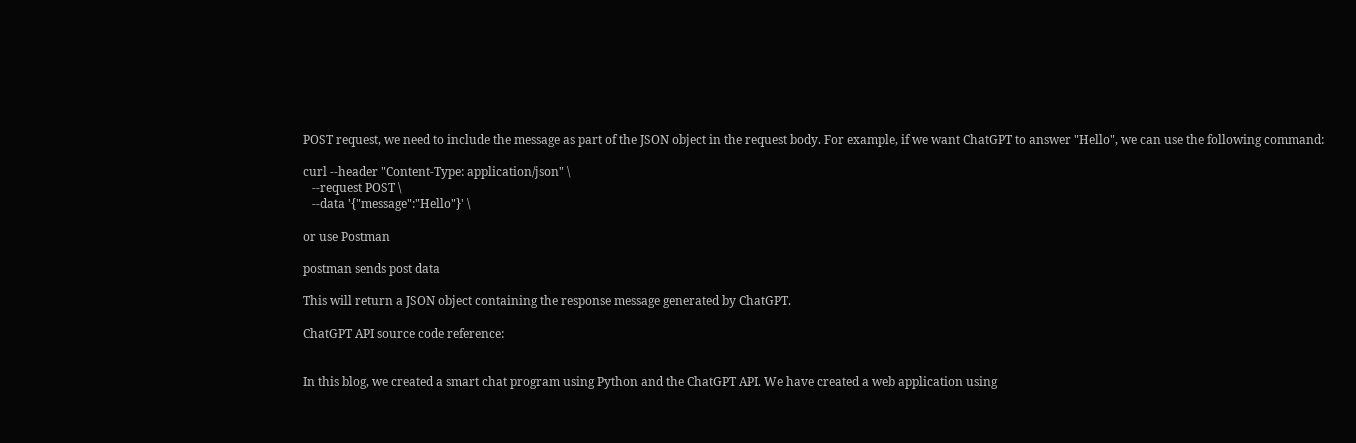POST request, we need to include the message as part of the JSON object in the request body. For example, if we want ChatGPT to answer "Hello", we can use the following command:

curl --header "Content-Type: application/json" \
   --request POST \
   --data '{"message":"Hello"}' \

or use Postman

postman sends post data

This will return a JSON object containing the response message generated by ChatGPT.

ChatGPT API source code reference:


In this blog, we created a smart chat program using Python and the ChatGPT API. We have created a web application using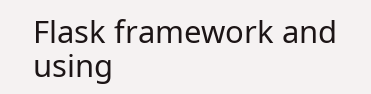Flask framework and using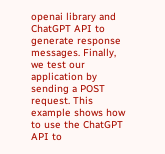openai library and ChatGPT API to generate response messages. Finally, we test our application by sending a POST request. This example shows how to use the ChatGPT API to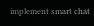implement smart chat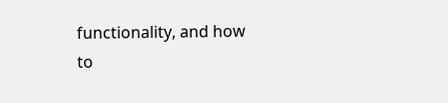functionality, and how to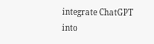integrate ChatGPT into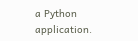a Python application.